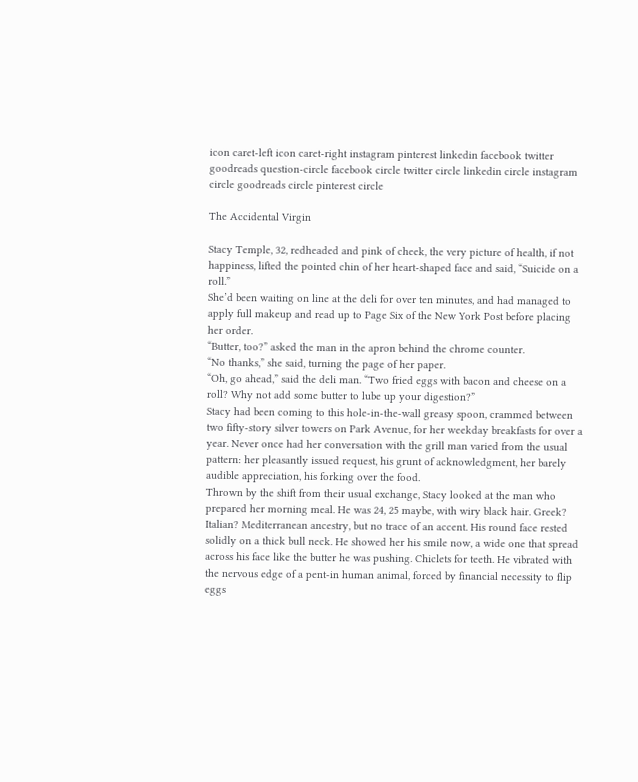icon caret-left icon caret-right instagram pinterest linkedin facebook twitter goodreads question-circle facebook circle twitter circle linkedin circle instagram circle goodreads circle pinterest circle

The Accidental Virgin

Stacy Temple, 32, redheaded and pink of cheek, the very picture of health, if not happiness, lifted the pointed chin of her heart-shaped face and said, “Suicide on a roll.”
She’d been waiting on line at the deli for over ten minutes, and had managed to apply full makeup and read up to Page Six of the New York Post before placing her order.
“Butter, too?” asked the man in the apron behind the chrome counter.
“No thanks,” she said, turning the page of her paper.
“Oh, go ahead,” said the deli man. “Two fried eggs with bacon and cheese on a roll? Why not add some butter to lube up your digestion?”
Stacy had been coming to this hole-in-the-wall greasy spoon, crammed between two fifty-story silver towers on Park Avenue, for her weekday breakfasts for over a year. Never once had her conversation with the grill man varied from the usual pattern: her pleasantly issued request, his grunt of acknowledgment, her barely audible appreciation, his forking over the food.
Thrown by the shift from their usual exchange, Stacy looked at the man who prepared her morning meal. He was 24, 25 maybe, with wiry black hair. Greek? Italian? Mediterranean ancestry, but no trace of an accent. His round face rested solidly on a thick bull neck. He showed her his smile now, a wide one that spread across his face like the butter he was pushing. Chiclets for teeth. He vibrated with the nervous edge of a pent-in human animal, forced by financial necessity to flip eggs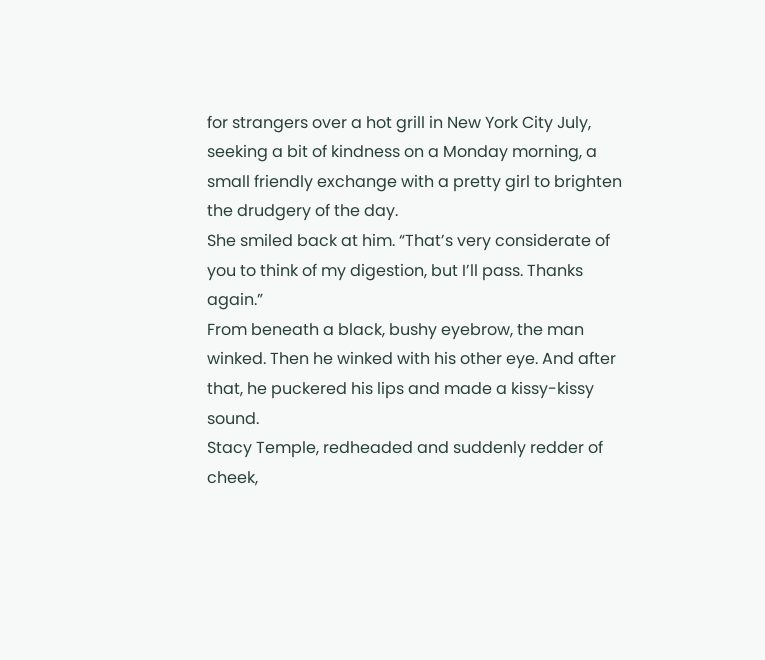for strangers over a hot grill in New York City July, seeking a bit of kindness on a Monday morning, a small friendly exchange with a pretty girl to brighten the drudgery of the day.
She smiled back at him. “That’s very considerate of you to think of my digestion, but I’ll pass. Thanks again.”
From beneath a black, bushy eyebrow, the man winked. Then he winked with his other eye. And after that, he puckered his lips and made a kissy-kissy sound.
Stacy Temple, redheaded and suddenly redder of cheek,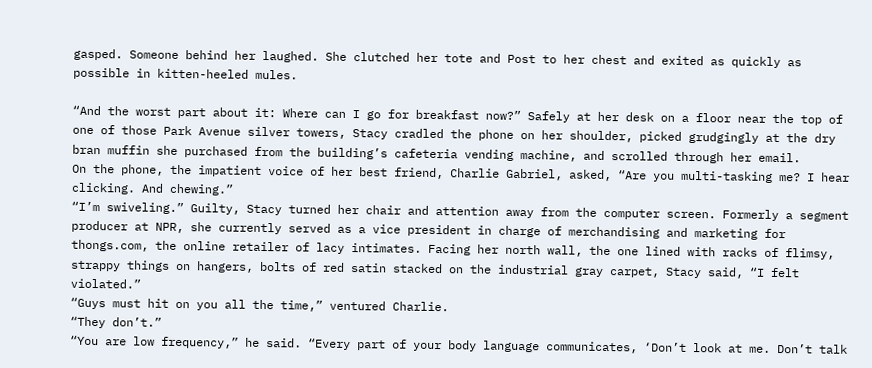gasped. Someone behind her laughed. She clutched her tote and Post to her chest and exited as quickly as possible in kitten-heeled mules.

“And the worst part about it: Where can I go for breakfast now?” Safely at her desk on a floor near the top of one of those Park Avenue silver towers, Stacy cradled the phone on her shoulder, picked grudgingly at the dry bran muffin she purchased from the building’s cafeteria vending machine, and scrolled through her email.
On the phone, the impatient voice of her best friend, Charlie Gabriel, asked, “Are you multi-tasking me? I hear clicking. And chewing.”
“I’m swiveling.” Guilty, Stacy turned her chair and attention away from the computer screen. Formerly a segment producer at NPR, she currently served as a vice president in charge of merchandising and marketing for thongs.com, the online retailer of lacy intimates. Facing her north wall, the one lined with racks of flimsy, strappy things on hangers, bolts of red satin stacked on the industrial gray carpet, Stacy said, “I felt violated.”
“Guys must hit on you all the time,” ventured Charlie.
“They don’t.”
“You are low frequency,” he said. “Every part of your body language communicates, ‘Don’t look at me. Don’t talk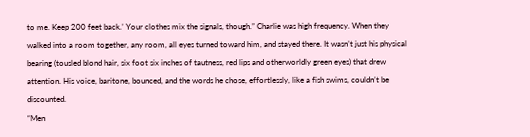to me. Keep 200 feet back.’ Your clothes mix the signals, though.” Charlie was high frequency. When they walked into a room together, any room, all eyes turned toward him, and stayed there. It wasn’t just his physical bearing (tousled blond hair, six foot six inches of tautness, red lips and otherworldly green eyes) that drew attention. His voice, baritone, bounced, and the words he chose, effortlessly, like a fish swims, couldn’t be discounted.
“Men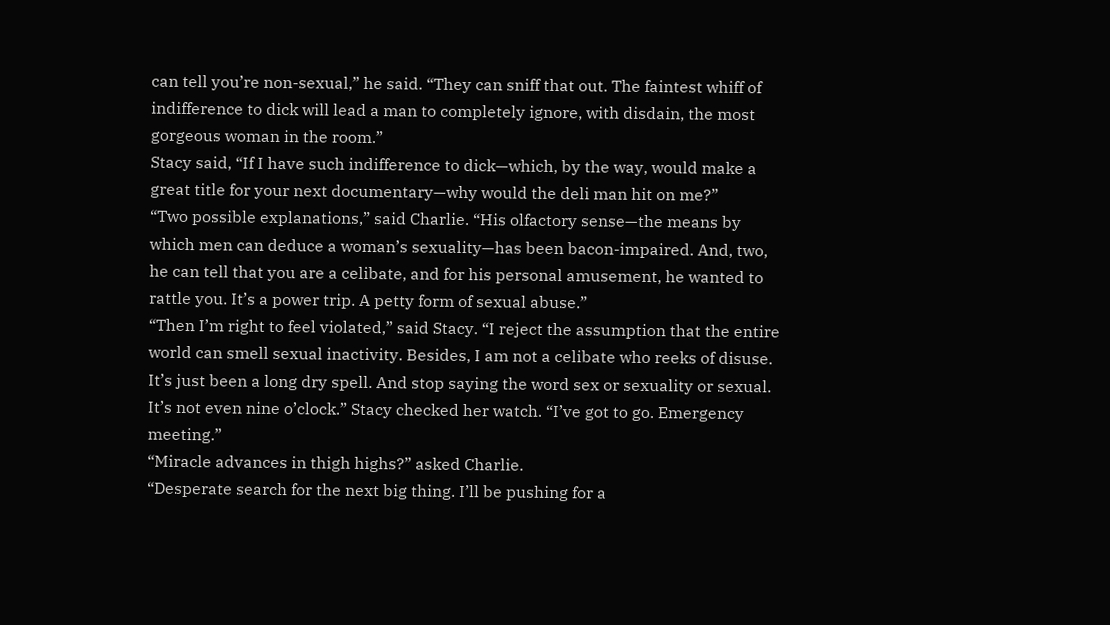can tell you’re non-sexual,” he said. “They can sniff that out. The faintest whiff of indifference to dick will lead a man to completely ignore, with disdain, the most gorgeous woman in the room.”
Stacy said, “If I have such indifference to dick—which, by the way, would make a great title for your next documentary—why would the deli man hit on me?”
“Two possible explanations,” said Charlie. “His olfactory sense—the means by which men can deduce a woman’s sexuality—has been bacon-impaired. And, two, he can tell that you are a celibate, and for his personal amusement, he wanted to rattle you. It’s a power trip. A petty form of sexual abuse.”
“Then I’m right to feel violated,” said Stacy. “I reject the assumption that the entire world can smell sexual inactivity. Besides, I am not a celibate who reeks of disuse. It’s just been a long dry spell. And stop saying the word sex or sexuality or sexual. It’s not even nine o’clock.” Stacy checked her watch. “I’ve got to go. Emergency meeting.”
“Miracle advances in thigh highs?” asked Charlie.
“Desperate search for the next big thing. I’ll be pushing for a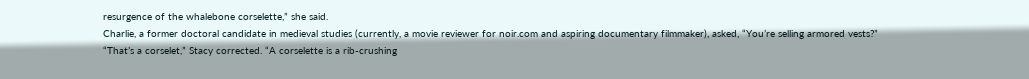resurgence of the whalebone corselette,” she said.
Charlie, a former doctoral candidate in medieval studies (currently, a movie reviewer for noir.com and aspiring documentary filmmaker), asked, “You’re selling armored vests?”
“That’s a corselet,” Stacy corrected. “A corselette is a rib-crushing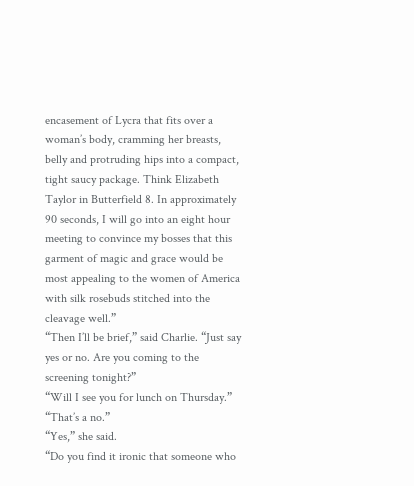encasement of Lycra that fits over a woman’s body, cramming her breasts, belly and protruding hips into a compact, tight saucy package. Think Elizabeth Taylor in Butterfield 8. In approximately 90 seconds, I will go into an eight hour meeting to convince my bosses that this garment of magic and grace would be most appealing to the women of America with silk rosebuds stitched into the cleavage well.”
“Then I’ll be brief,” said Charlie. “Just say yes or no. Are you coming to the screening tonight?”
“Will I see you for lunch on Thursday.”
“That’s a no.”
“Yes,” she said.
“Do you find it ironic that someone who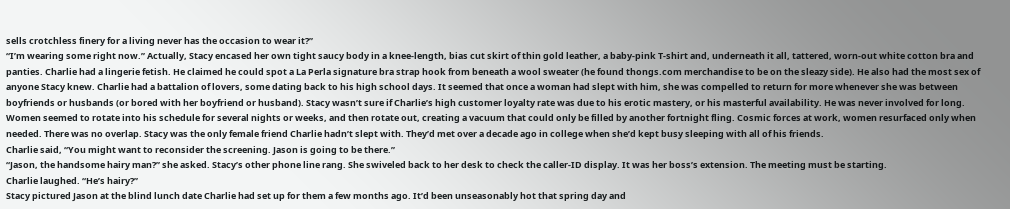sells crotchless finery for a living never has the occasion to wear it?”
“I’m wearing some right now.” Actually, Stacy encased her own tight saucy body in a knee-length, bias cut skirt of thin gold leather, a baby-pink T-shirt and, underneath it all, tattered, worn-out white cotton bra and panties. Charlie had a lingerie fetish. He claimed he could spot a La Perla signature bra strap hook from beneath a wool sweater (he found thongs.com merchandise to be on the sleazy side). He also had the most sex of anyone Stacy knew. Charlie had a battalion of lovers, some dating back to his high school days. It seemed that once a woman had slept with him, she was compelled to return for more whenever she was between boyfriends or husbands (or bored with her boyfriend or husband). Stacy wasn’t sure if Charlie’s high customer loyalty rate was due to his erotic mastery, or his masterful availability. He was never involved for long. Women seemed to rotate into his schedule for several nights or weeks, and then rotate out, creating a vacuum that could only be filled by another fortnight fling. Cosmic forces at work, women resurfaced only when needed. There was no overlap. Stacy was the only female friend Charlie hadn’t slept with. They’d met over a decade ago in college when she’d kept busy sleeping with all of his friends.
Charlie said, “You might want to reconsider the screening. Jason is going to be there.”
“Jason, the handsome hairy man?” she asked. Stacy’s other phone line rang. She swiveled back to her desk to check the caller-ID display. It was her boss’s extension. The meeting must be starting.
Charlie laughed. “He’s hairy?”
Stacy pictured Jason at the blind lunch date Charlie had set up for them a few months ago. It’d been unseasonably hot that spring day and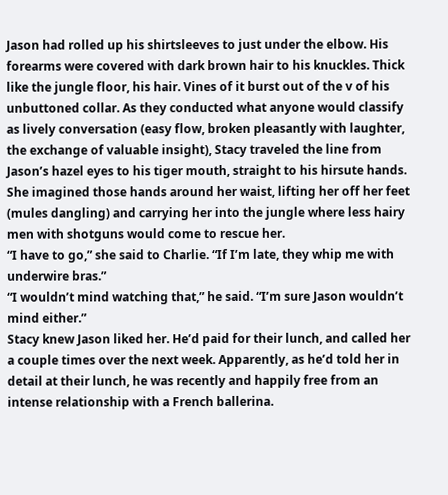Jason had rolled up his shirtsleeves to just under the elbow. His forearms were covered with dark brown hair to his knuckles. Thick like the jungle floor, his hair. Vines of it burst out of the v of his unbuttoned collar. As they conducted what anyone would classify as lively conversation (easy flow, broken pleasantly with laughter, the exchange of valuable insight), Stacy traveled the line from Jason’s hazel eyes to his tiger mouth, straight to his hirsute hands. She imagined those hands around her waist, lifting her off her feet (mules dangling) and carrying her into the jungle where less hairy men with shotguns would come to rescue her.
“I have to go,” she said to Charlie. “If I’m late, they whip me with underwire bras.”
“I wouldn’t mind watching that,” he said. “I’m sure Jason wouldn’t mind either.”
Stacy knew Jason liked her. He’d paid for their lunch, and called her a couple times over the next week. Apparently, as he’d told her in detail at their lunch, he was recently and happily free from an intense relationship with a French ballerina.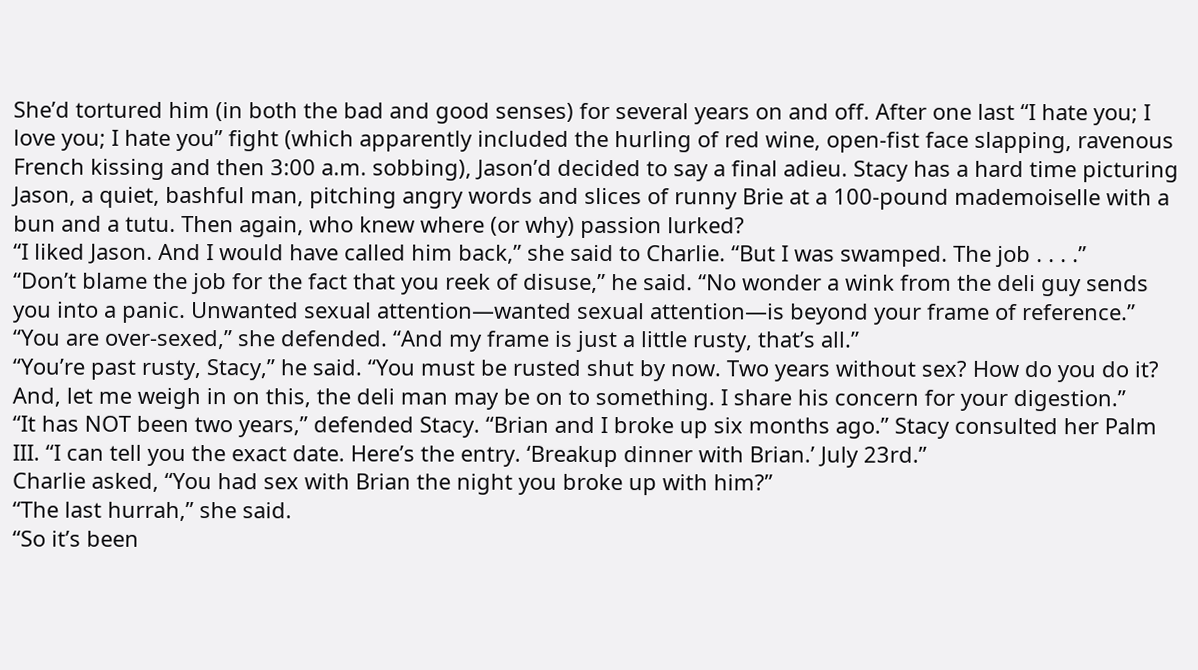She’d tortured him (in both the bad and good senses) for several years on and off. After one last “I hate you; I love you; I hate you” fight (which apparently included the hurling of red wine, open-fist face slapping, ravenous French kissing and then 3:00 a.m. sobbing), Jason’d decided to say a final adieu. Stacy has a hard time picturing Jason, a quiet, bashful man, pitching angry words and slices of runny Brie at a 100-pound mademoiselle with a bun and a tutu. Then again, who knew where (or why) passion lurked?
“I liked Jason. And I would have called him back,” she said to Charlie. “But I was swamped. The job . . . .”
“Don’t blame the job for the fact that you reek of disuse,” he said. “No wonder a wink from the deli guy sends you into a panic. Unwanted sexual attention—wanted sexual attention—is beyond your frame of reference.”
“You are over-sexed,” she defended. “And my frame is just a little rusty, that’s all.”
“You’re past rusty, Stacy,” he said. “You must be rusted shut by now. Two years without sex? How do you do it? And, let me weigh in on this, the deli man may be on to something. I share his concern for your digestion.”
“It has NOT been two years,” defended Stacy. “Brian and I broke up six months ago.” Stacy consulted her Palm III. “I can tell you the exact date. Here’s the entry. ‘Breakup dinner with Brian.’ July 23rd.”
Charlie asked, “You had sex with Brian the night you broke up with him?”
“The last hurrah,” she said.
“So it’s been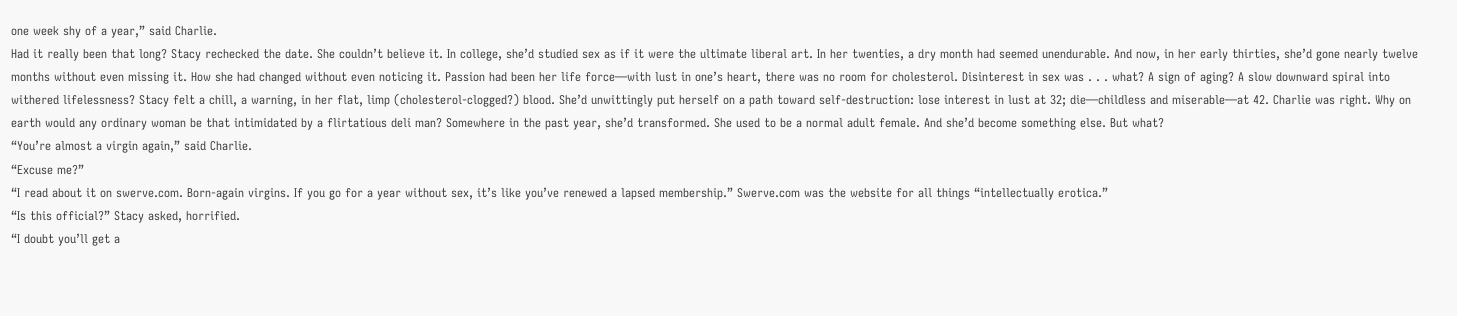one week shy of a year,” said Charlie.
Had it really been that long? Stacy rechecked the date. She couldn’t believe it. In college, she’d studied sex as if it were the ultimate liberal art. In her twenties, a dry month had seemed unendurable. And now, in her early thirties, she’d gone nearly twelve months without even missing it. How she had changed without even noticing it. Passion had been her life force—with lust in one’s heart, there was no room for cholesterol. Disinterest in sex was . . . what? A sign of aging? A slow downward spiral into withered lifelessness? Stacy felt a chill, a warning, in her flat, limp (cholesterol-clogged?) blood. She’d unwittingly put herself on a path toward self-destruction: lose interest in lust at 32; die—childless and miserable—at 42. Charlie was right. Why on earth would any ordinary woman be that intimidated by a flirtatious deli man? Somewhere in the past year, she’d transformed. She used to be a normal adult female. And she’d become something else. But what?
“You’re almost a virgin again,” said Charlie.
“Excuse me?”
“I read about it on swerve.com. Born-again virgins. If you go for a year without sex, it’s like you’ve renewed a lapsed membership.” Swerve.com was the website for all things “intellectually erotica.”
“Is this official?” Stacy asked, horrified.
“I doubt you’ll get a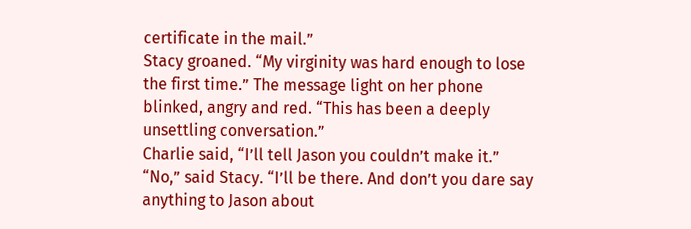certificate in the mail.”
Stacy groaned. “My virginity was hard enough to lose the first time.” The message light on her phone blinked, angry and red. “This has been a deeply unsettling conversation.”
Charlie said, “I’ll tell Jason you couldn’t make it.”
“No,” said Stacy. “I’ll be there. And don’t you dare say anything to Jason about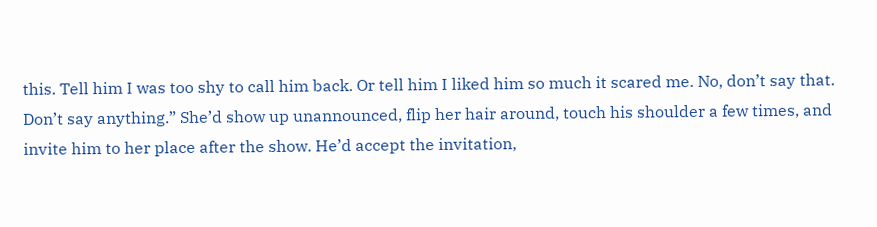this. Tell him I was too shy to call him back. Or tell him I liked him so much it scared me. No, don’t say that. Don’t say anything.” She’d show up unannounced, flip her hair around, touch his shoulder a few times, and invite him to her place after the show. He’d accept the invitation,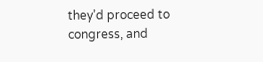they’d proceed to congress, and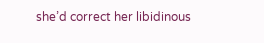she’d correct her libidinous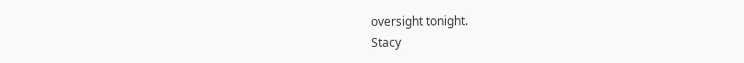oversight tonight.
Stacy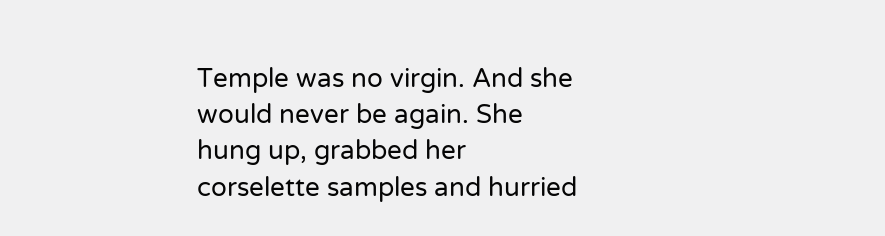Temple was no virgin. And she would never be again. She hung up, grabbed her corselette samples and hurried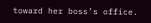toward her boss’s office.